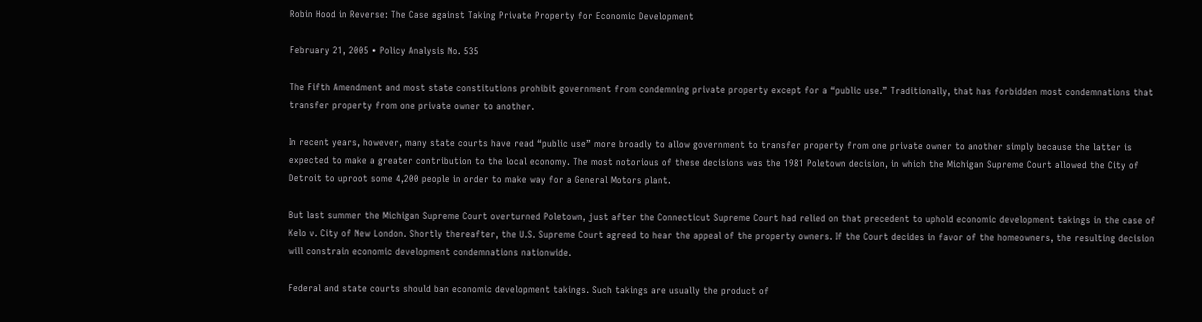Robin Hood in Reverse: The Case against Taking Private Property for Economic Development

February 21, 2005 • Policy Analysis No. 535

The Fifth Amendment and most state constitutions prohibit government from condemning private property except for a “public use.” Traditionally, that has forbidden most condemnations that transfer property from one private owner to another.

In recent years, however, many state courts have read “public use” more broadly to allow government to transfer property from one private owner to another simply because the latter is expected to make a greater contribution to the local economy. The most notorious of these decisions was the 1981 Poletown decision, in which the Michigan Supreme Court allowed the City of Detroit to uproot some 4,200 people in order to make way for a General Motors plant.

But last summer the Michigan Supreme Court overturned Poletown, just after the Connecticut Supreme Court had relied on that precedent to uphold economic development takings in the case of Kelo v. City of New London. Shortly thereafter, the U.S. Supreme Court agreed to hear the appeal of the property owners. If the Court decides in favor of the homeowners, the resulting decision will constrain economic development condemnations nationwide.

Federal and state courts should ban economic development takings. Such takings are usually the product of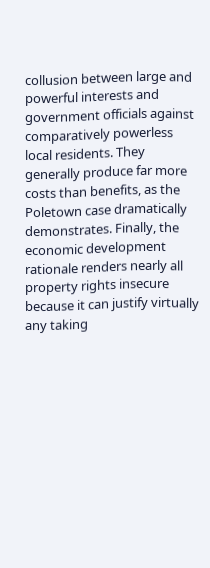collusion between large and powerful interests and government officials against comparatively powerless local residents. They generally produce far more costs than benefits, as the Poletown case dramatically demonstrates. Finally, the economic development rationale renders nearly all property rights insecure because it can justify virtually any taking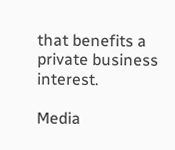that benefits a private business interest.

Media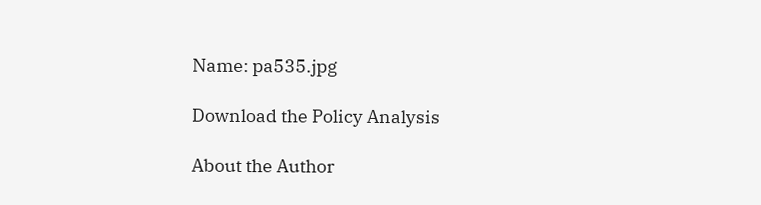Name: pa535.jpg

Download the Policy Analysis

About the Author